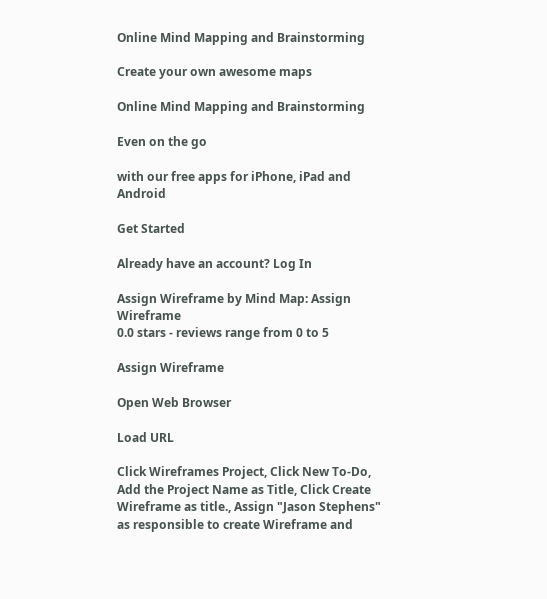Online Mind Mapping and Brainstorming

Create your own awesome maps

Online Mind Mapping and Brainstorming

Even on the go

with our free apps for iPhone, iPad and Android

Get Started

Already have an account? Log In

Assign Wireframe by Mind Map: Assign Wireframe
0.0 stars - reviews range from 0 to 5

Assign Wireframe

Open Web Browser

Load URL

Click Wireframes Project, Click New To-Do, Add the Project Name as Title, Click Create Wireframe as title., Assign "Jason Stephens" as responsible to create Wireframe and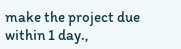make the project due within 1 day.,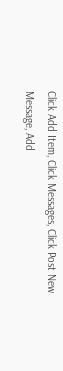Click Add Item, Click Messages, Click Post New Message, Add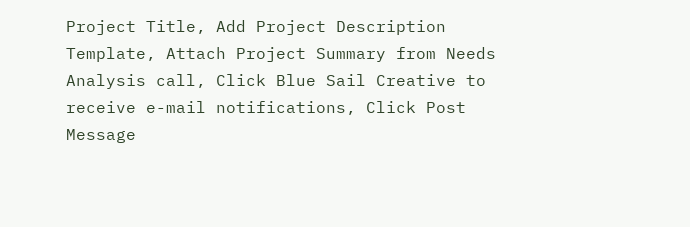Project Title, Add Project Description Template, Attach Project Summary from Needs Analysis call, Click Blue Sail Creative to receive e-mail notifications, Click Post Message